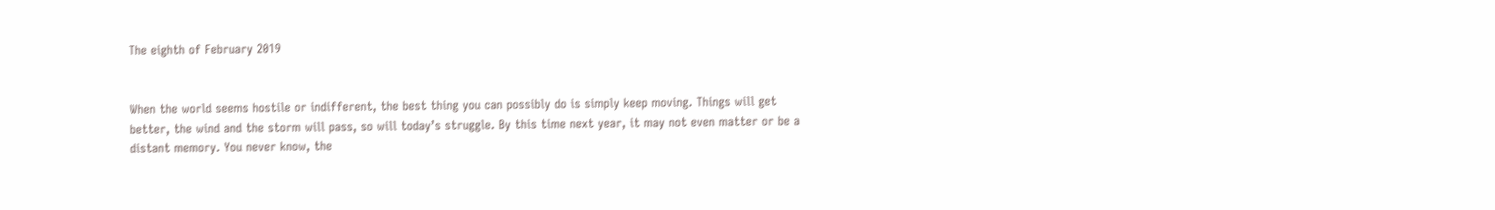The eighth of February 2019


When the world seems hostile or indifferent, the best thing you can possibly do is simply keep moving. Things will get better, the wind and the storm will pass, so will today’s struggle. By this time next year, it may not even matter or be a distant memory. You never know, the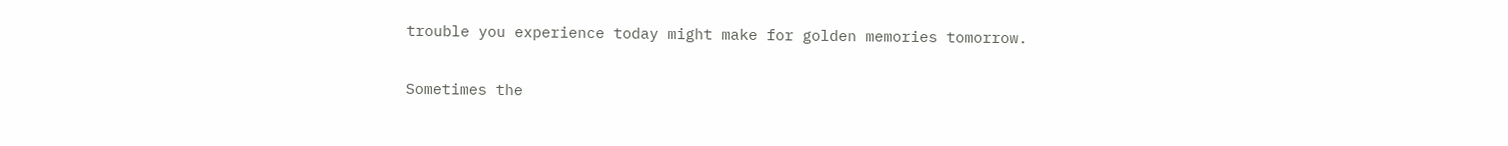trouble you experience today might make for golden memories tomorrow.


Sometimes the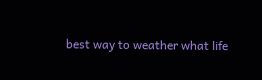best way to weather what life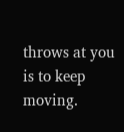throws at you is to keep moving.